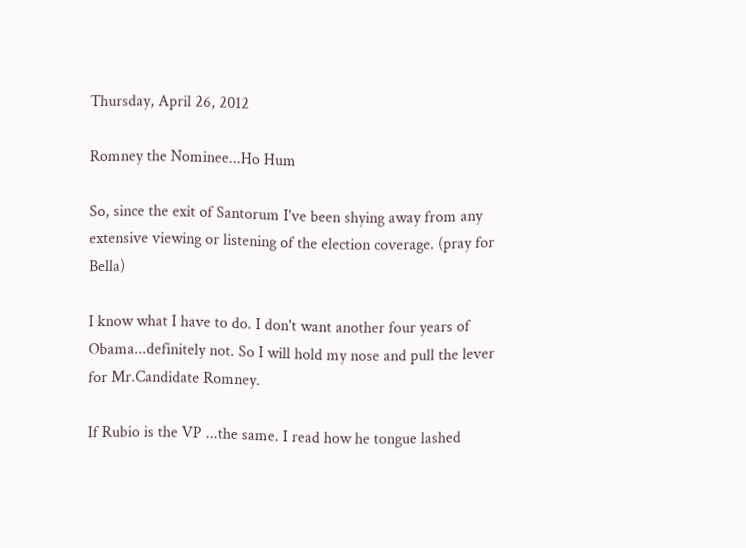Thursday, April 26, 2012

Romney the Nominee...Ho Hum

So, since the exit of Santorum I've been shying away from any extensive viewing or listening of the election coverage. (pray for Bella)

I know what I have to do. I don't want another four years of Obama...definitely not. So I will hold my nose and pull the lever for Mr.Candidate Romney.

If Rubio is the VP ...the same. I read how he tongue lashed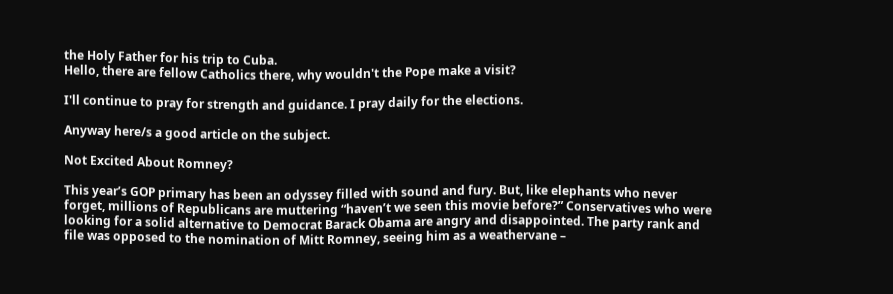the Holy Father for his trip to Cuba.
Hello, there are fellow Catholics there, why wouldn't the Pope make a visit?

I'll continue to pray for strength and guidance. I pray daily for the elections.

Anyway here/s a good article on the subject.

Not Excited About Romney?

This year’s GOP primary has been an odyssey filled with sound and fury. But, like elephants who never forget, millions of Republicans are muttering “haven’t we seen this movie before?” Conservatives who were looking for a solid alternative to Democrat Barack Obama are angry and disappointed. The party rank and file was opposed to the nomination of Mitt Romney, seeing him as a weathervane –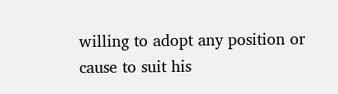willing to adopt any position or cause to suit his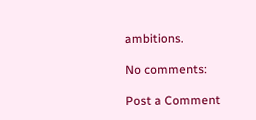ambitions.

No comments:

Post a Comment